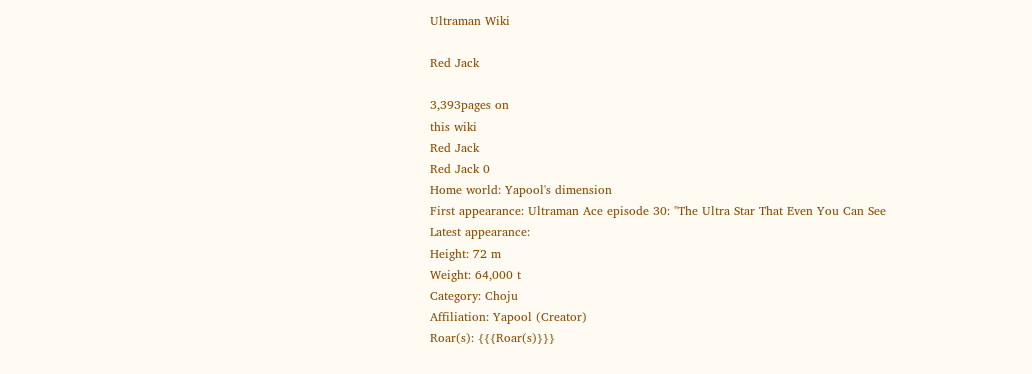Ultraman Wiki

Red Jack

3,393pages on
this wiki
Red Jack
Red Jack 0
Home world: Yapool's dimension
First appearance: Ultraman Ace episode 30: "The Ultra Star That Even You Can See
Latest appearance:
Height: 72 m
Weight: 64,000 t
Category: Choju
Affiliation: Yapool (Creator)
Roar(s): {{{Roar(s)}}}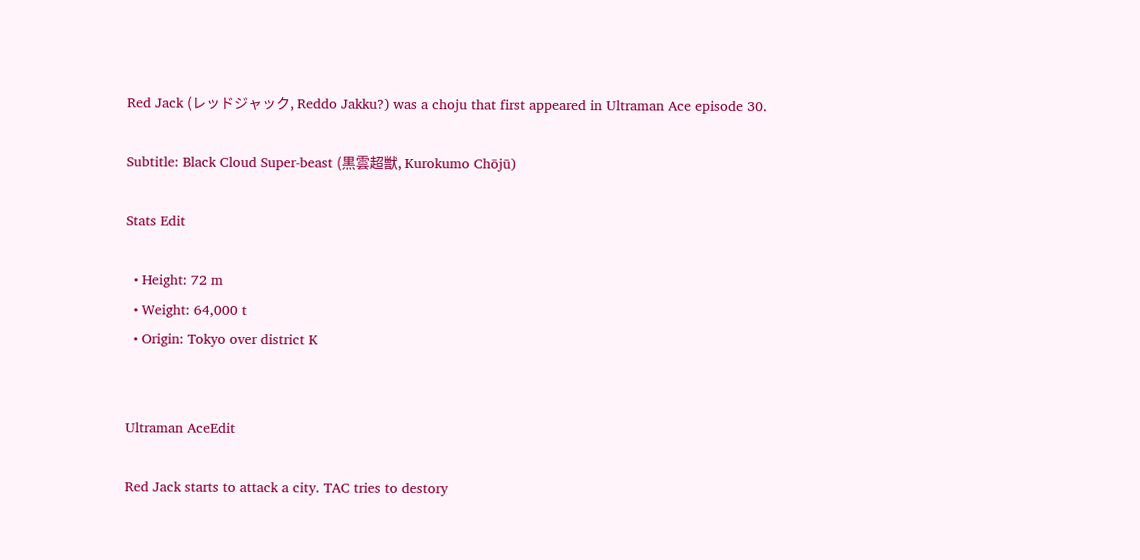Red Jack (レッドジャック, Reddo Jakku?) was a choju that first appeared in Ultraman Ace episode 30.

Subtitle: Black Cloud Super-beast (黒雲超獣, Kurokumo Chōjū)

Stats Edit

  • Height: 72 m
  • Weight: 64,000 t
  • Origin: Tokyo over district K


Ultraman AceEdit

Red Jack starts to attack a city. TAC tries to destory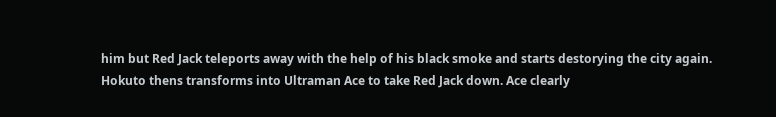him but Red Jack teleports away with the help of his black smoke and starts destorying the city again. Hokuto thens transforms into Ultraman Ace to take Red Jack down. Ace clearly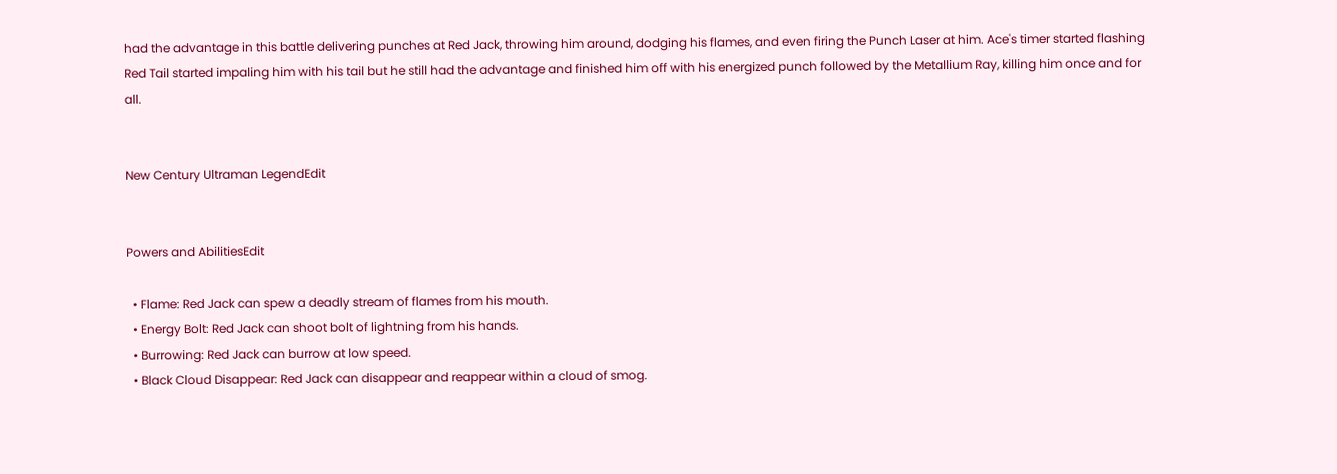had the advantage in this battle delivering punches at Red Jack, throwing him around, dodging his flames, and even firing the Punch Laser at him. Ace's timer started flashing Red Tail started impaling him with his tail but he still had the advantage and finished him off with his energized punch followed by the Metallium Ray, killing him once and for all.


New Century Ultraman LegendEdit


Powers and AbilitiesEdit

  • Flame: Red Jack can spew a deadly stream of flames from his mouth.
  • Energy Bolt: Red Jack can shoot bolt of lightning from his hands.
  • Burrowing: Red Jack can burrow at low speed.
  • Black Cloud Disappear: Red Jack can disappear and reappear within a cloud of smog.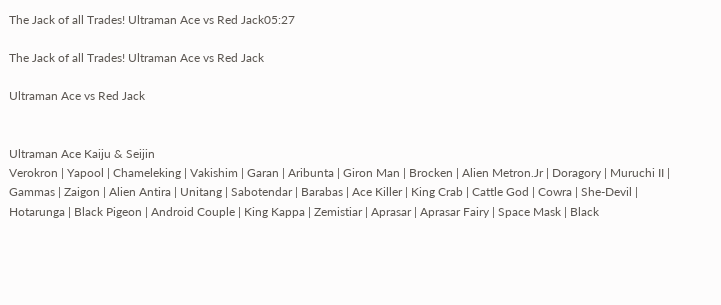The Jack of all Trades! Ultraman Ace vs Red Jack05:27

The Jack of all Trades! Ultraman Ace vs Red Jack

Ultraman Ace vs Red Jack


Ultraman Ace Kaiju & Seijin
Verokron | Yapool | Chameleking | Vakishim | Garan | Aribunta | Giron Man | Brocken | Alien Metron.Jr | Doragory | Muruchi II | Gammas | Zaigon | Alien Antira | Unitang | Sabotendar | Barabas | Ace Killer | King Crab | Cattle God | Cowra | She-Devil | Hotarunga | Black Pigeon | Android Couple | King Kappa | Zemistiar | Aprasar | Aprasar Fairy | Space Mask | Black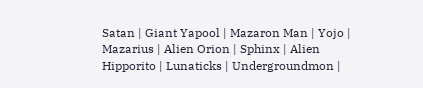Satan | Giant Yapool | Mazaron Man | Yojo | Mazarius | Alien Orion | Sphinx | Alien Hipporito | Lunaticks | Undergroundmon |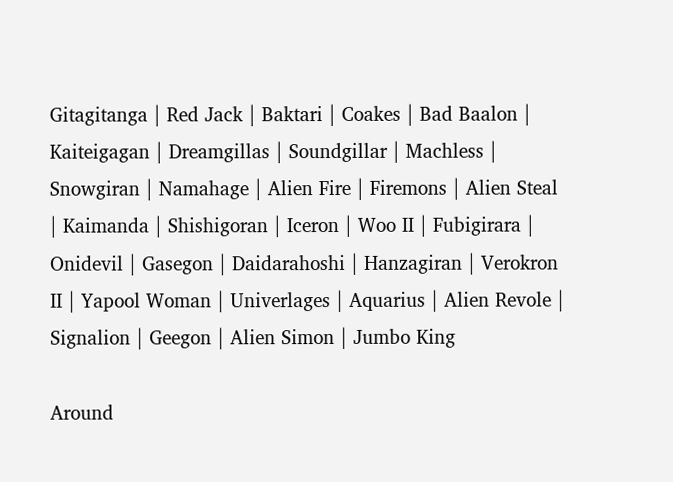Gitagitanga | Red Jack | Baktari | Coakes | Bad Baalon | Kaiteigagan | Dreamgillas | Soundgillar | Machless | Snowgiran | Namahage | Alien Fire | Firemons | Alien Steal | Kaimanda | Shishigoran | Iceron | Woo II | Fubigirara | Onidevil | Gasegon | Daidarahoshi | Hanzagiran | Verokron II | Yapool Woman | Univerlages | Aquarius | Alien Revole | Signalion | Geegon | Alien Simon | Jumbo King

Around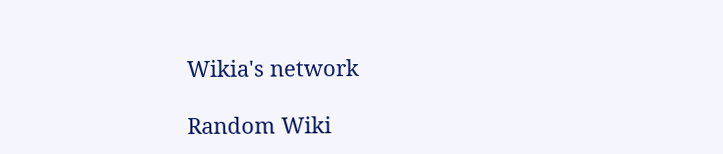Wikia's network

Random Wiki